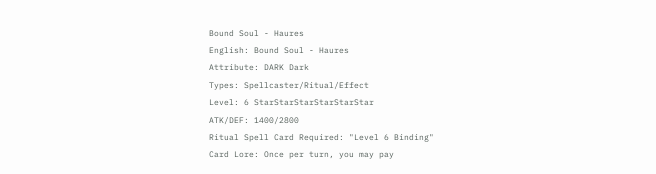Bound Soul - Haures
English: Bound Soul - Haures
Attribute: DARK Dark
Types: Spellcaster/Ritual/Effect
Level: 6 StarStarStarStarStarStar
ATK/DEF: 1400/2800
Ritual Spell Card Required: "Level 6 Binding"
Card Lore: Once per turn, you may pay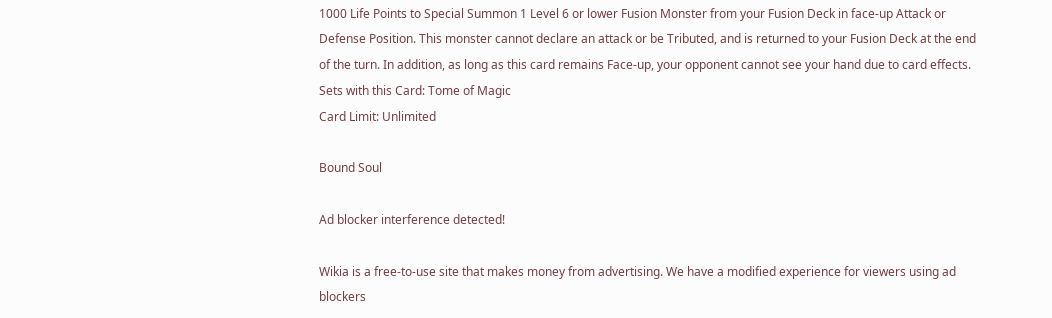1000 Life Points to Special Summon 1 Level 6 or lower Fusion Monster from your Fusion Deck in face-up Attack or Defense Position. This monster cannot declare an attack or be Tributed, and is returned to your Fusion Deck at the end of the turn. In addition, as long as this card remains Face-up, your opponent cannot see your hand due to card effects.
Sets with this Card: Tome of Magic
Card Limit: Unlimited

Bound Soul

Ad blocker interference detected!

Wikia is a free-to-use site that makes money from advertising. We have a modified experience for viewers using ad blockers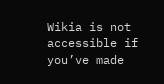Wikia is not accessible if you’ve made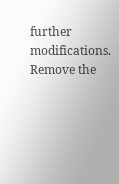further modifications. Remove the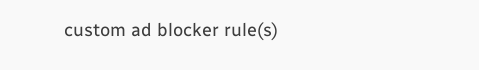custom ad blocker rule(s)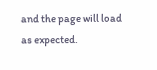and the page will load as expected.